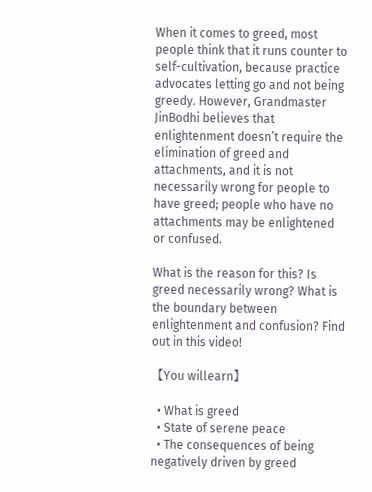When it comes to greed, most people think that it runs counter to self-cultivation, because practice advocates letting go and not being greedy. However, Grandmaster JinBodhi believes that enlightenment doesn’t require the elimination of greed and attachments, and it is not necessarily wrong for people to have greed; people who have no attachments may be enlightened or confused.

What is the reason for this? Is greed necessarily wrong? What is the boundary between enlightenment and confusion? Find out in this video!

【You willearn】

  • What is greed
  • State of serene peace
  • The consequences of being negatively driven by greed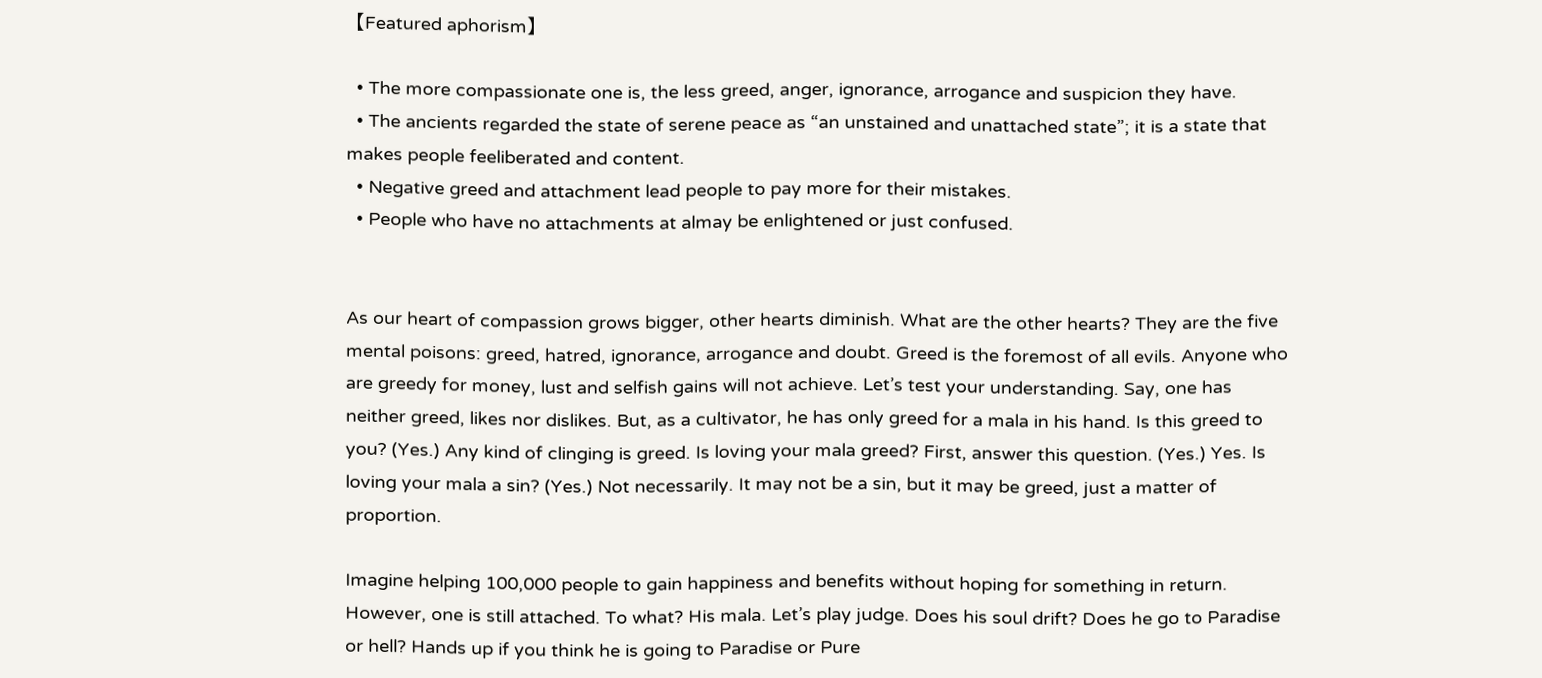【Featured aphorism】

  • The more compassionate one is, the less greed, anger, ignorance, arrogance and suspicion they have.
  • The ancients regarded the state of serene peace as “an unstained and unattached state”; it is a state that makes people feeliberated and content.
  • Negative greed and attachment lead people to pay more for their mistakes.
  • People who have no attachments at almay be enlightened or just confused.


As our heart of compassion grows bigger, other hearts diminish. What are the other hearts? They are the five mental poisons: greed, hatred, ignorance, arrogance and doubt. Greed is the foremost of all evils. Anyone who are greedy for money, lust and selfish gains will not achieve. Let’s test your understanding. Say, one has neither greed, likes nor dislikes. But, as a cultivator, he has only greed for a mala in his hand. Is this greed to you? (Yes.) Any kind of clinging is greed. Is loving your mala greed? First, answer this question. (Yes.) Yes. Is loving your mala a sin? (Yes.) Not necessarily. It may not be a sin, but it may be greed, just a matter of proportion.

Imagine helping 100,000 people to gain happiness and benefits without hoping for something in return. However, one is still attached. To what? His mala. Let’s play judge. Does his soul drift? Does he go to Paradise or hell? Hands up if you think he is going to Paradise or Pure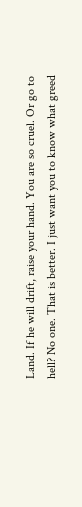Land. If he will drift, raise your hand. You are so cruel. Or go to hell? No one. That is better. I just want you to know what greed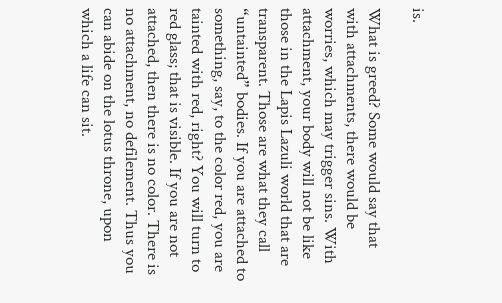is.

What is greed? Some would say that with attachments, there would be worries, which may trigger sins. With attachment, your body will not be like those in the Lapis Lazuli world that are transparent. Those are what they call “untainted” bodies. If you are attached to something, say, to the color red, you are tainted with red, right? You will turn to red glass; that is visible. If you are not attached, then there is no color. There is no attachment, no defilement. Thus you can abide on the lotus throne, upon which a life can sit.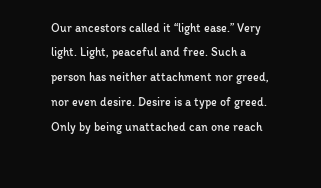Our ancestors called it “light ease.” Very light. Light, peaceful and free. Such a person has neither attachment nor greed, nor even desire. Desire is a type of greed. Only by being unattached can one reach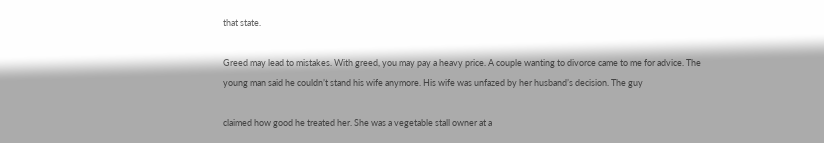that state.

Greed may lead to mistakes. With greed, you may pay a heavy price. A couple wanting to divorce came to me for advice. The young man said he couldn’t stand his wife anymore. His wife was unfazed by her husband’s decision. The guy

claimed how good he treated her. She was a vegetable stall owner at a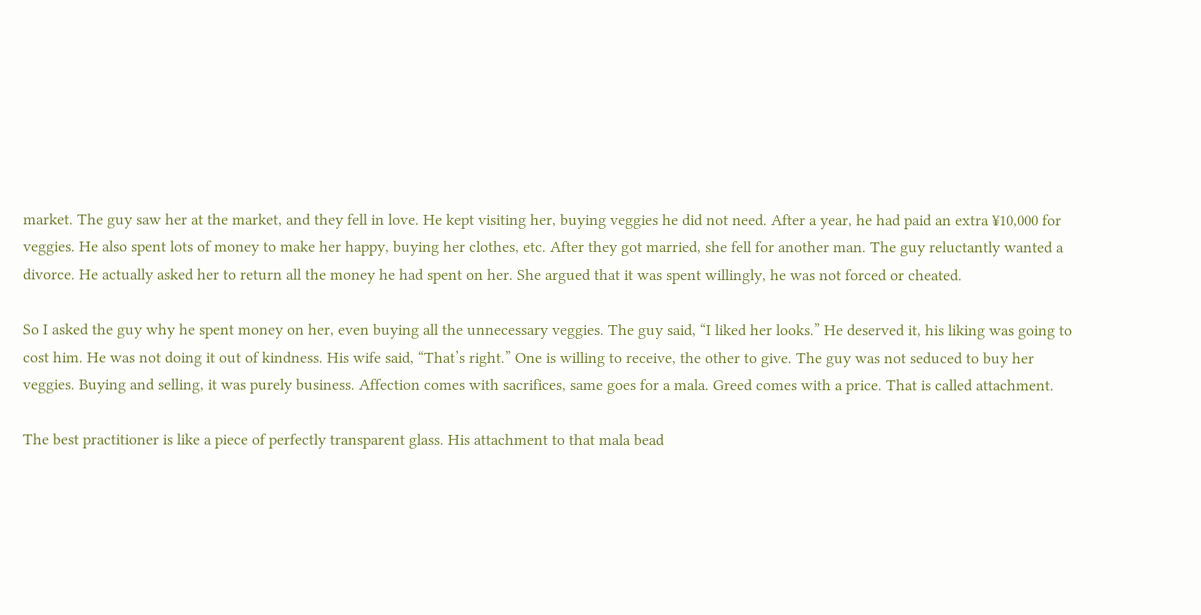market. The guy saw her at the market, and they fell in love. He kept visiting her, buying veggies he did not need. After a year, he had paid an extra ¥10,000 for veggies. He also spent lots of money to make her happy, buying her clothes, etc. After they got married, she fell for another man. The guy reluctantly wanted a divorce. He actually asked her to return all the money he had spent on her. She argued that it was spent willingly, he was not forced or cheated.

So I asked the guy why he spent money on her, even buying all the unnecessary veggies. The guy said, “I liked her looks.” He deserved it, his liking was going to cost him. He was not doing it out of kindness. His wife said, “That’s right.” One is willing to receive, the other to give. The guy was not seduced to buy her veggies. Buying and selling, it was purely business. Affection comes with sacrifices, same goes for a mala. Greed comes with a price. That is called attachment.

The best practitioner is like a piece of perfectly transparent glass. His attachment to that mala bead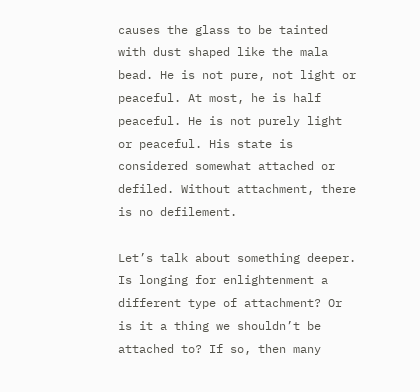causes the glass to be tainted with dust shaped like the mala bead. He is not pure, not light or peaceful. At most, he is half peaceful. He is not purely light or peaceful. His state is considered somewhat attached or defiled. Without attachment, there is no defilement.

Let’s talk about something deeper. Is longing for enlightenment a different type of attachment? Or is it a thing we shouldn’t be attached to? If so, then many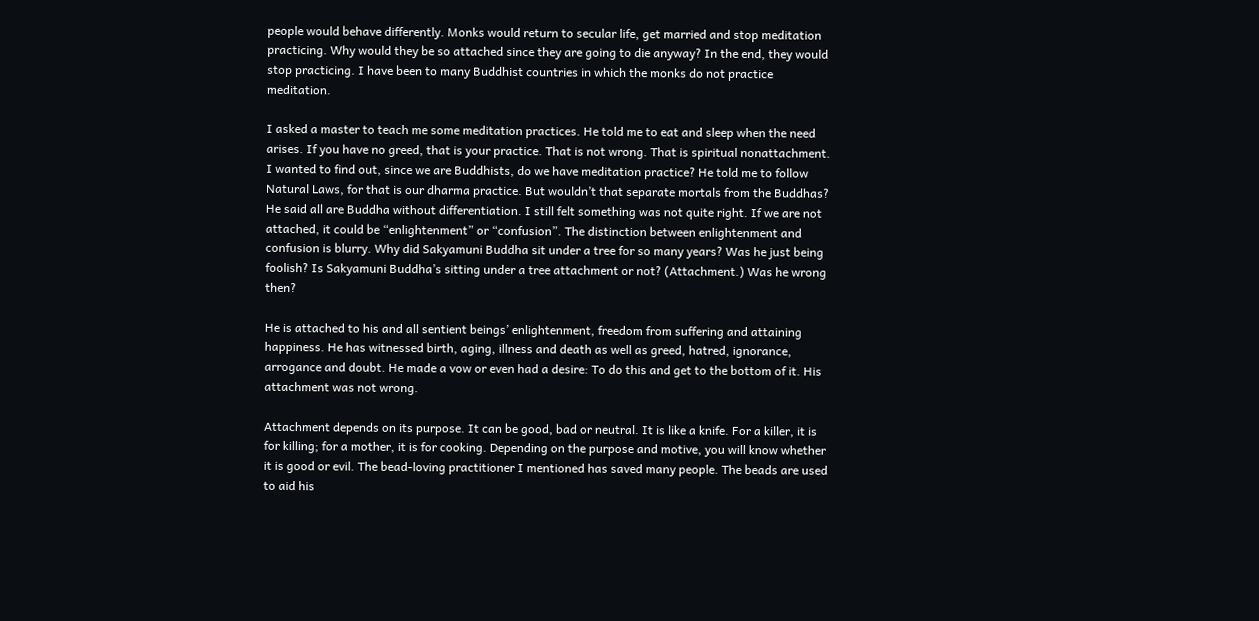people would behave differently. Monks would return to secular life, get married and stop meditation practicing. Why would they be so attached since they are going to die anyway? In the end, they would stop practicing. I have been to many Buddhist countries in which the monks do not practice meditation.

I asked a master to teach me some meditation practices. He told me to eat and sleep when the need arises. If you have no greed, that is your practice. That is not wrong. That is spiritual nonattachment. I wanted to find out, since we are Buddhists, do we have meditation practice? He told me to follow Natural Laws, for that is our dharma practice. But wouldn’t that separate mortals from the Buddhas? He said all are Buddha without differentiation. I still felt something was not quite right. If we are not attached, it could be “enlightenment” or “confusion”. The distinction between enlightenment and confusion is blurry. Why did Sakyamuni Buddha sit under a tree for so many years? Was he just being foolish? Is Sakyamuni Buddha’s sitting under a tree attachment or not? (Attachment.) Was he wrong then?

He is attached to his and all sentient beings’ enlightenment, freedom from suffering and attaining happiness. He has witnessed birth, aging, illness and death as well as greed, hatred, ignorance, arrogance and doubt. He made a vow or even had a desire: To do this and get to the bottom of it. His attachment was not wrong.

Attachment depends on its purpose. It can be good, bad or neutral. It is like a knife. For a killer, it is for killing; for a mother, it is for cooking. Depending on the purpose and motive, you will know whether it is good or evil. The bead-loving practitioner I mentioned has saved many people. The beads are used to aid his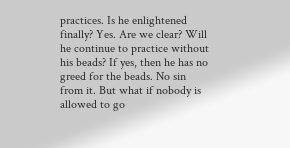practices. Is he enlightened finally? Yes. Are we clear? Will he continue to practice without his beads? If yes, then he has no greed for the beads. No sin from it. But what if nobody is allowed to go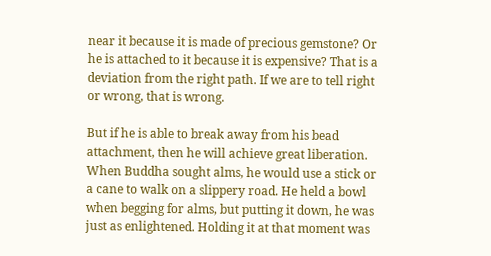near it because it is made of precious gemstone? Or he is attached to it because it is expensive? That is a deviation from the right path. If we are to tell right or wrong, that is wrong.

But if he is able to break away from his bead attachment, then he will achieve great liberation. When Buddha sought alms, he would use a stick or a cane to walk on a slippery road. He held a bowl when begging for alms, but putting it down, he was just as enlightened. Holding it at that moment was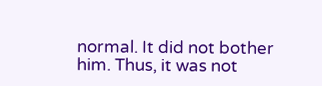normal. It did not bother him. Thus, it was not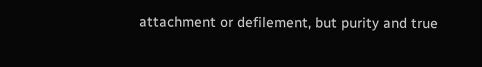attachment or defilement, but purity and true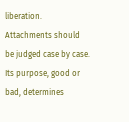liberation. Attachments should be judged case by case. Its purpose, good or bad, determines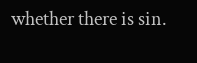whether there is sin.